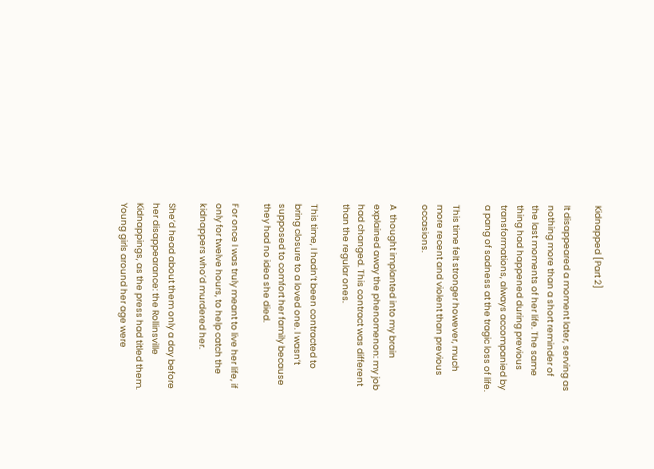Kidnapped [Part 2]

It disappeared a moment later, serving as nothing more than a short reminder of the last moments of her life. The same thing had happened during previous transformations, always accompanied by a pang of sadness at the tragic loss of life.

This time felt stronger however, much more recent and violent than previous occasions.

A  thought implanted into my brain explained away the phenomenon: my job had changed. This contract was different than the regular ones.

This time, I hadn’t been contracted to bring closure to a loved one. I wasn’t supposed to comfort her family because they had no idea she died.

For once I was truly meant to live her life, if only for twelve hours, to help catch the kidnappers who’d murdered her.

She’d head about them only a day before her disappearance: the Rollinsville Kidnappings, as the press had titled them. Young girls around her age were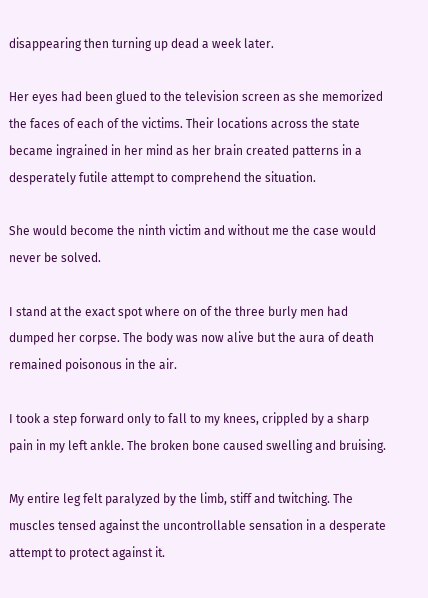disappearing then turning up dead a week later.

Her eyes had been glued to the television screen as she memorized the faces of each of the victims. Their locations across the state became ingrained in her mind as her brain created patterns in a desperately futile attempt to comprehend the situation.

She would become the ninth victim and without me the case would never be solved.

I stand at the exact spot where on of the three burly men had dumped her corpse. The body was now alive but the aura of death remained poisonous in the air.

I took a step forward only to fall to my knees, crippled by a sharp pain in my left ankle. The broken bone caused swelling and bruising.

My entire leg felt paralyzed by the limb, stiff and twitching. The muscles tensed against the uncontrollable sensation in a desperate attempt to protect against it.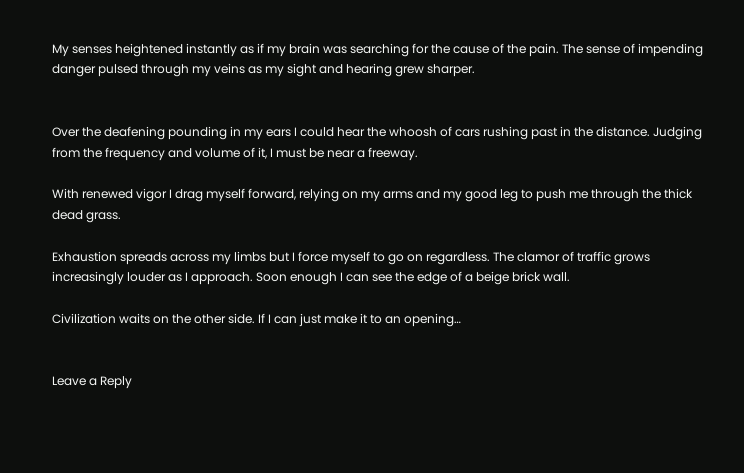My senses heightened instantly as if my brain was searching for the cause of the pain. The sense of impending danger pulsed through my veins as my sight and hearing grew sharper.


Over the deafening pounding in my ears I could hear the whoosh of cars rushing past in the distance. Judging from the frequency and volume of it, I must be near a freeway.

With renewed vigor I drag myself forward, relying on my arms and my good leg to push me through the thick dead grass.

Exhaustion spreads across my limbs but I force myself to go on regardless. The clamor of traffic grows increasingly louder as I approach. Soon enough I can see the edge of a beige brick wall.

Civilization waits on the other side. If I can just make it to an opening…


Leave a Reply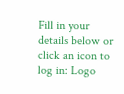Fill in your details below or click an icon to log in: Logo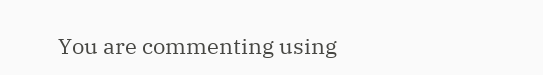You are commenting using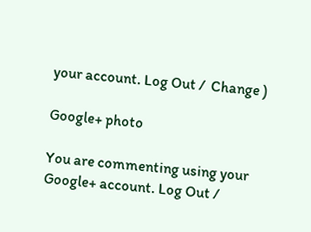your account. Log Out /  Change )

Google+ photo

You are commenting using your Google+ account. Log Out /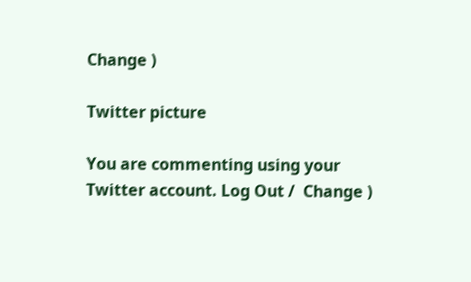Change )

Twitter picture

You are commenting using your Twitter account. Log Out /  Change )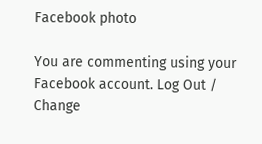Facebook photo

You are commenting using your Facebook account. Log Out /  Change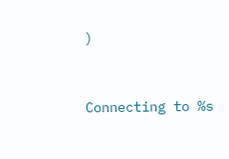)


Connecting to %s